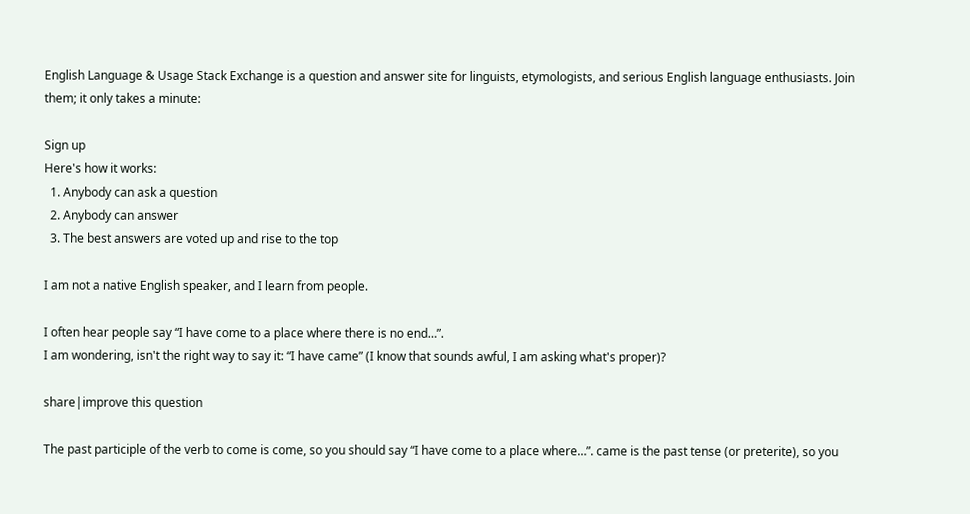English Language & Usage Stack Exchange is a question and answer site for linguists, etymologists, and serious English language enthusiasts. Join them; it only takes a minute:

Sign up
Here's how it works:
  1. Anybody can ask a question
  2. Anybody can answer
  3. The best answers are voted up and rise to the top

I am not a native English speaker, and I learn from people.

I often hear people say “I have come to a place where there is no end…”.
I am wondering, isn't the right way to say it: “I have came” (I know that sounds awful, I am asking what's proper)?

share|improve this question

The past participle of the verb to come is come, so you should say “I have come to a place where…”. came is the past tense (or preterite), so you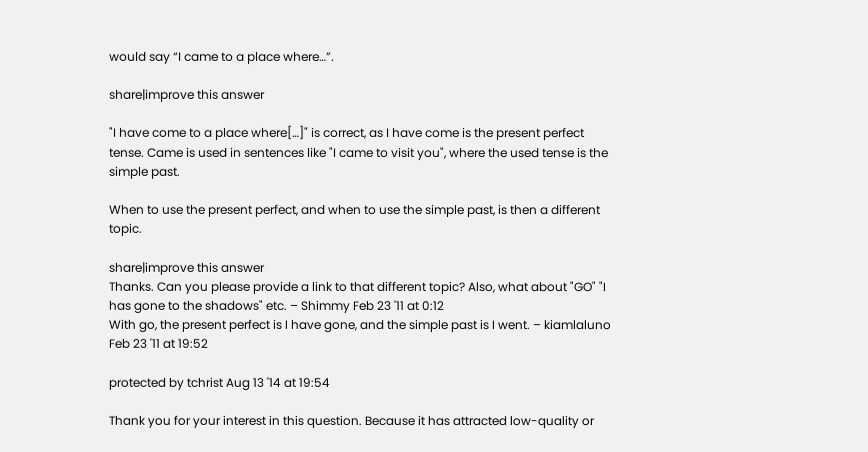would say “I came to a place where…”.

share|improve this answer

"I have come to a place where[…]" is correct, as I have come is the present perfect tense. Came is used in sentences like "I came to visit you", where the used tense is the simple past.

When to use the present perfect, and when to use the simple past, is then a different topic.

share|improve this answer
Thanks. Can you please provide a link to that different topic? Also, what about "GO" "I has gone to the shadows" etc. – Shimmy Feb 23 '11 at 0:12
With go, the present perfect is I have gone, and the simple past is I went. – kiamlaluno Feb 23 '11 at 19:52

protected by tchrist Aug 13 '14 at 19:54

Thank you for your interest in this question. Because it has attracted low-quality or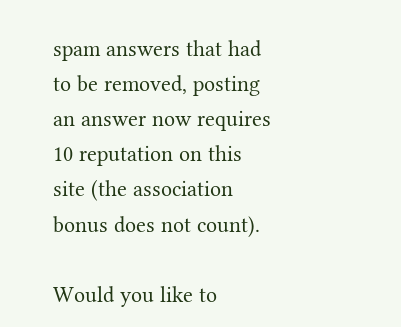spam answers that had to be removed, posting an answer now requires 10 reputation on this site (the association bonus does not count).

Would you like to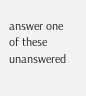answer one of these unanswered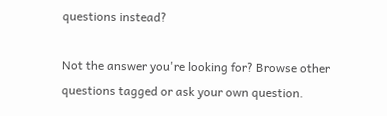questions instead?

Not the answer you're looking for? Browse other questions tagged or ask your own question.